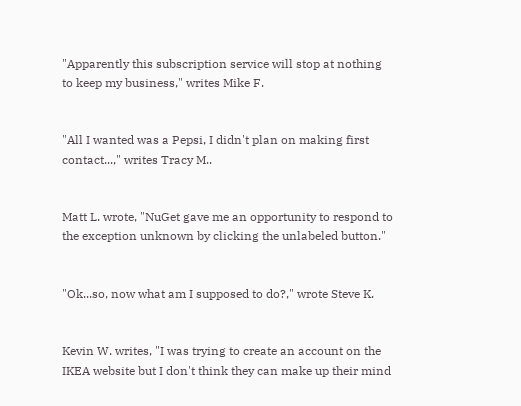"Apparently this subscription service will stop at nothing to keep my business," writes Mike F.


"All I wanted was a Pepsi, I didn't plan on making first contact...," writes Tracy M..


Matt L. wrote, "NuGet gave me an opportunity to respond to the exception unknown by clicking the unlabeled button."


"Ok...so, now what am I supposed to do?," wrote Steve K.


Kevin W. writes, "I was trying to create an account on the IKEA website but I don't think they can make up their mind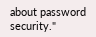about password security."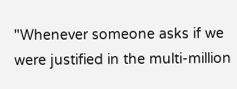"Whenever someone asks if we were justified in the multi-million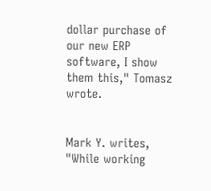dollar purchase of our new ERP software, I show them this," Tomasz wrote.


Mark Y. writes, "While working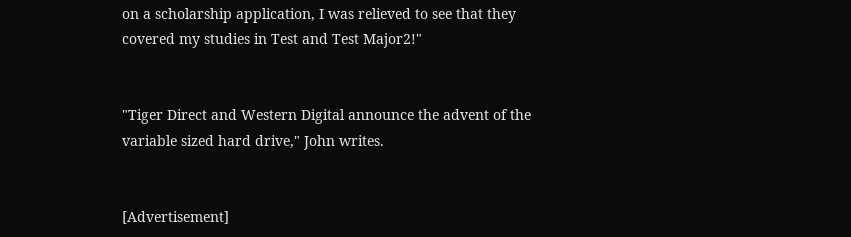on a scholarship application, I was relieved to see that they covered my studies in Test and Test Major2!"


"Tiger Direct and Western Digital announce the advent of the variable sized hard drive," John writes.


[Advertisement]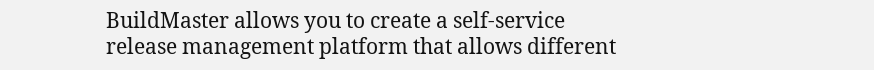BuildMaster allows you to create a self-service release management platform that allows different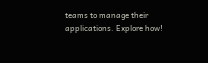teams to manage their applications. Explore how!